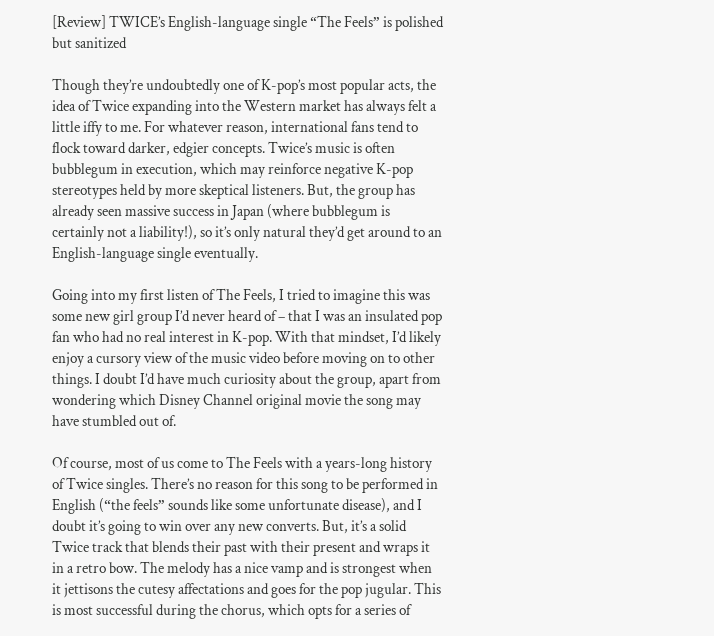[Review] TWICE’s English-language single “The Feels” is polished but sanitized

Though they’re undoubtedly one of K-pop’s most popular acts, the idea of Twice expanding into the Western market has always felt a little iffy to me. For whatever reason, international fans tend to flock toward darker, edgier concepts. Twice’s music is often bubblegum in execution, which may reinforce negative K-pop stereotypes held by more skeptical listeners. But, the group has already seen massive success in Japan (where bubblegum is certainly not a liability!), so it’s only natural they’d get around to an English-language single eventually.

Going into my first listen of The Feels, I tried to imagine this was some new girl group I’d never heard of – that I was an insulated pop fan who had no real interest in K-pop. With that mindset, I’d likely enjoy a cursory view of the music video before moving on to other things. I doubt I’d have much curiosity about the group, apart from wondering which Disney Channel original movie the song may have stumbled out of.

Of course, most of us come to The Feels with a years-long history of Twice singles. There’s no reason for this song to be performed in English (“the feels” sounds like some unfortunate disease), and I doubt it’s going to win over any new converts. But, it’s a solid Twice track that blends their past with their present and wraps it in a retro bow. The melody has a nice vamp and is strongest when it jettisons the cutesy affectations and goes for the pop jugular. This is most successful during the chorus, which opts for a series of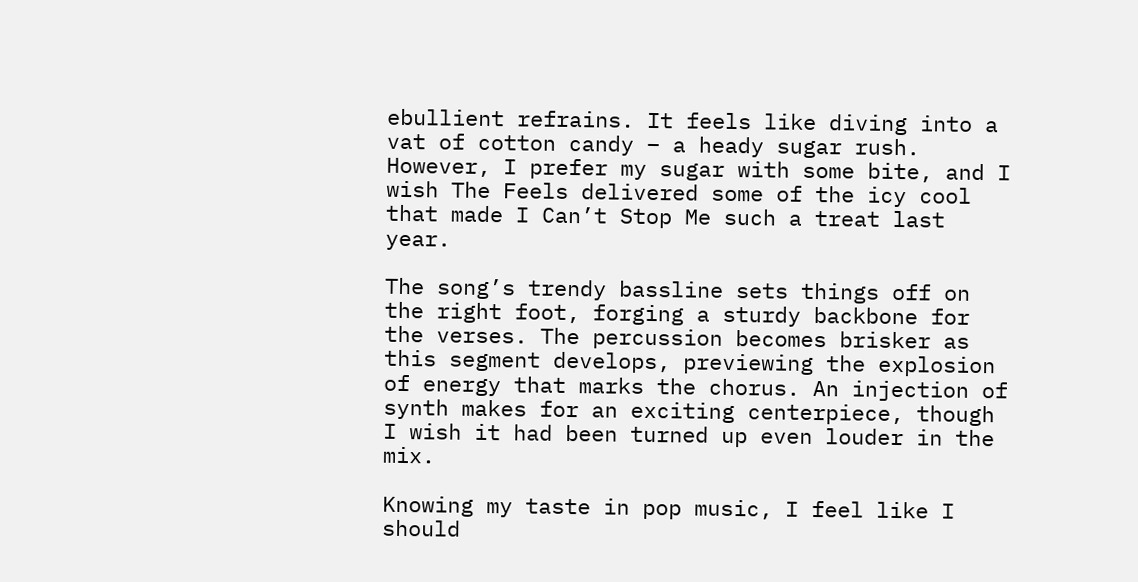ebullient refrains. It feels like diving into a vat of cotton candy – a heady sugar rush. However, I prefer my sugar with some bite, and I wish The Feels delivered some of the icy cool that made I Can’t Stop Me such a treat last year.

The song’s trendy bassline sets things off on the right foot, forging a sturdy backbone for the verses. The percussion becomes brisker as this segment develops, previewing the explosion of energy that marks the chorus. An injection of synth makes for an exciting centerpiece, though I wish it had been turned up even louder in the mix.

Knowing my taste in pop music, I feel like I should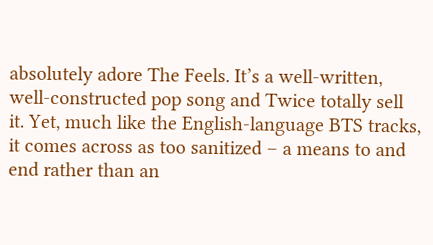absolutely adore The Feels. It’s a well-written, well-constructed pop song and Twice totally sell it. Yet, much like the English-language BTS tracks, it comes across as too sanitized – a means to and end rather than an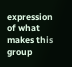expression of what makes this group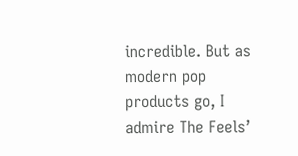incredible. But as modern pop products go, I admire The Feels’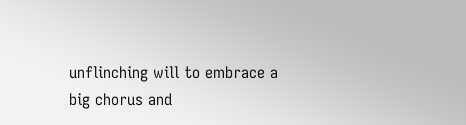unflinching will to embrace a big chorus and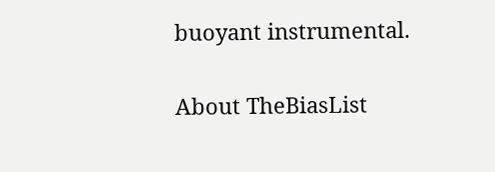buoyant instrumental.

About TheBiasList